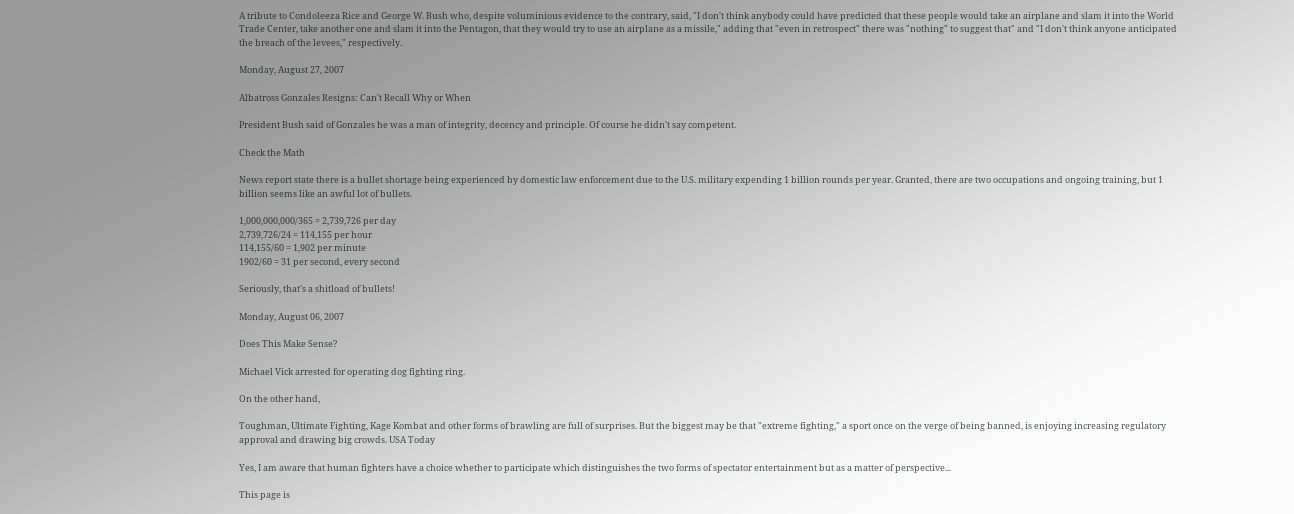A tribute to Condoleeza Rice and George W. Bush who, despite voluminious evidence to the contrary, said, "I don't think anybody could have predicted that these people would take an airplane and slam it into the World Trade Center, take another one and slam it into the Pentagon, that they would try to use an airplane as a missile," adding that "even in retrospect" there was "nothing" to suggest that" and "I don't think anyone anticipated the breach of the levees," respectively.

Monday, August 27, 2007

Albatross Gonzales Resigns: Can't Recall Why or When

President Bush said of Gonzales he was a man of integrity, decency and principle. Of course he didn't say competent.

Check the Math

News report state there is a bullet shortage being experienced by domestic law enforcement due to the U.S. military expending 1 billion rounds per year. Granted, there are two occupations and ongoing training, but 1 billion seems like an awful lot of bullets.

1,000,000,000/365 = 2,739,726 per day
2,739,726/24 = 114,155 per hour
114,155/60 = 1,902 per minute
1902/60 = 31 per second, every second

Seriously, that's a shitload of bullets!

Monday, August 06, 2007

Does This Make Sense?

Michael Vick arrested for operating dog fighting ring.

On the other hand,

Toughman, Ultimate Fighting, Kage Kombat and other forms of brawling are full of surprises. But the biggest may be that "extreme fighting," a sport once on the verge of being banned, is enjoying increasing regulatory approval and drawing big crowds. USA Today

Yes, I am aware that human fighters have a choice whether to participate which distinguishes the two forms of spectator entertainment but as a matter of perspective...

This page is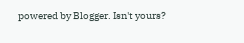powered by Blogger. Isn't yours?